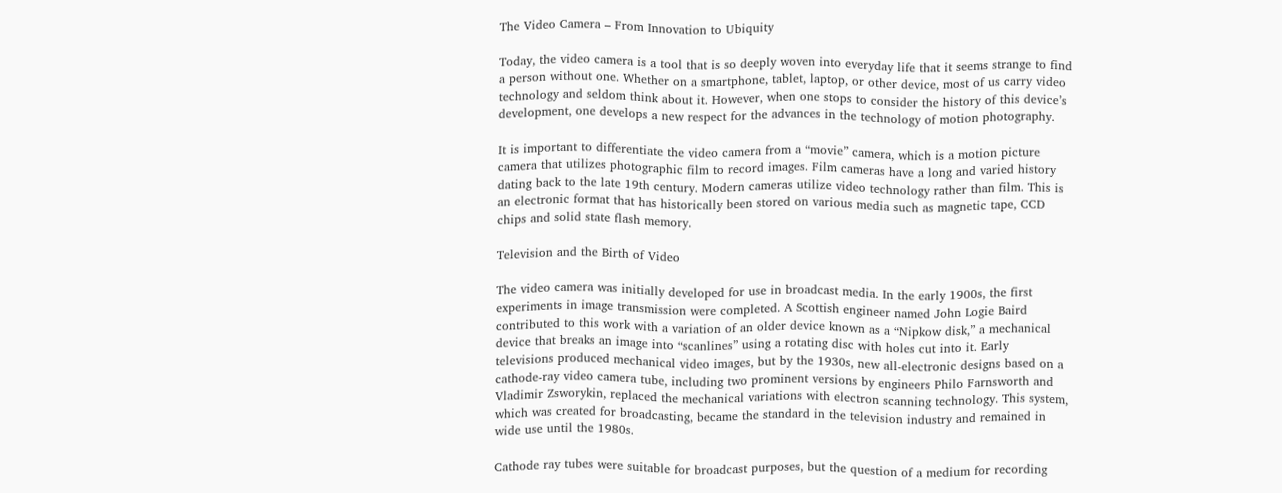The Video Camera – From Innovation to Ubiquity

Today, the video camera is a tool that is so deeply woven into everyday life that it seems strange to find a person without one. Whether on a smartphone, tablet, laptop, or other device, most of us carry video technology and seldom think about it. However, when one stops to consider the history of this device’s development, one develops a new respect for the advances in the technology of motion photography.

It is important to differentiate the video camera from a “movie” camera, which is a motion picture camera that utilizes photographic film to record images. Film cameras have a long and varied history dating back to the late 19th century. Modern cameras utilize video technology rather than film. This is an electronic format that has historically been stored on various media such as magnetic tape, CCD chips and solid state flash memory.

Television and the Birth of Video

The video camera was initially developed for use in broadcast media. In the early 1900s, the first experiments in image transmission were completed. A Scottish engineer named John Logie Baird contributed to this work with a variation of an older device known as a “Nipkow disk,” a mechanical device that breaks an image into “scanlines” using a rotating disc with holes cut into it. Early televisions produced mechanical video images, but by the 1930s, new all-electronic designs based on a cathode-ray video camera tube, including two prominent versions by engineers Philo Farnsworth and Vladimir Zsworykin, replaced the mechanical variations with electron scanning technology. This system, which was created for broadcasting, became the standard in the television industry and remained in wide use until the 1980s.

Cathode ray tubes were suitable for broadcast purposes, but the question of a medium for recording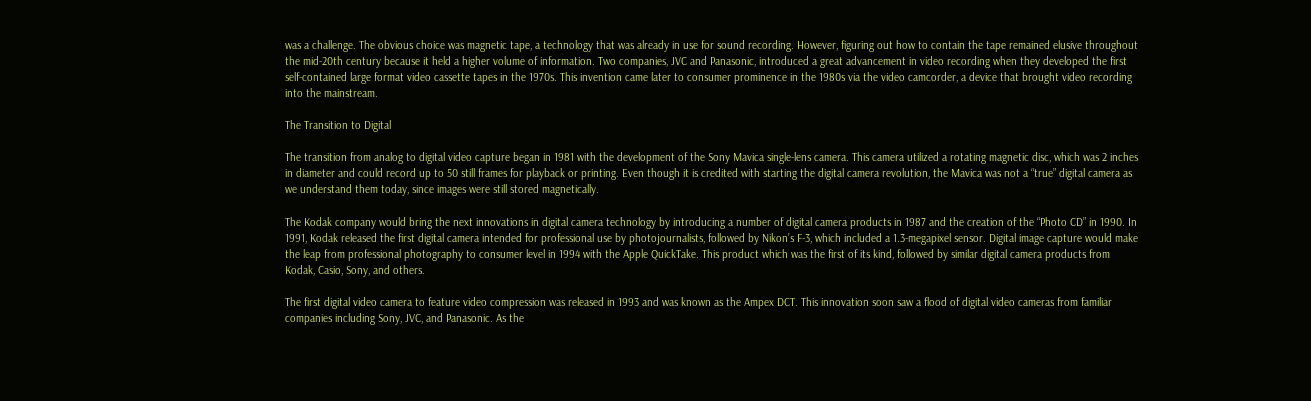was a challenge. The obvious choice was magnetic tape, a technology that was already in use for sound recording. However, figuring out how to contain the tape remained elusive throughout the mid-20th century because it held a higher volume of information. Two companies, JVC and Panasonic, introduced a great advancement in video recording when they developed the first self-contained large format video cassette tapes in the 1970s. This invention came later to consumer prominence in the 1980s via the video camcorder, a device that brought video recording into the mainstream.

The Transition to Digital

The transition from analog to digital video capture began in 1981 with the development of the Sony Mavica single-lens camera. This camera utilized a rotating magnetic disc, which was 2 inches in diameter and could record up to 50 still frames for playback or printing. Even though it is credited with starting the digital camera revolution, the Mavica was not a “true” digital camera as we understand them today, since images were still stored magnetically.

The Kodak company would bring the next innovations in digital camera technology by introducing a number of digital camera products in 1987 and the creation of the “Photo CD” in 1990. In 1991, Kodak released the first digital camera intended for professional use by photojournalists, followed by Nikon’s F-3, which included a 1.3-megapixel sensor. Digital image capture would make the leap from professional photography to consumer level in 1994 with the Apple QuickTake. This product which was the first of its kind, followed by similar digital camera products from Kodak, Casio, Sony, and others.

The first digital video camera to feature video compression was released in 1993 and was known as the Ampex DCT. This innovation soon saw a flood of digital video cameras from familiar companies including Sony, JVC, and Panasonic. As the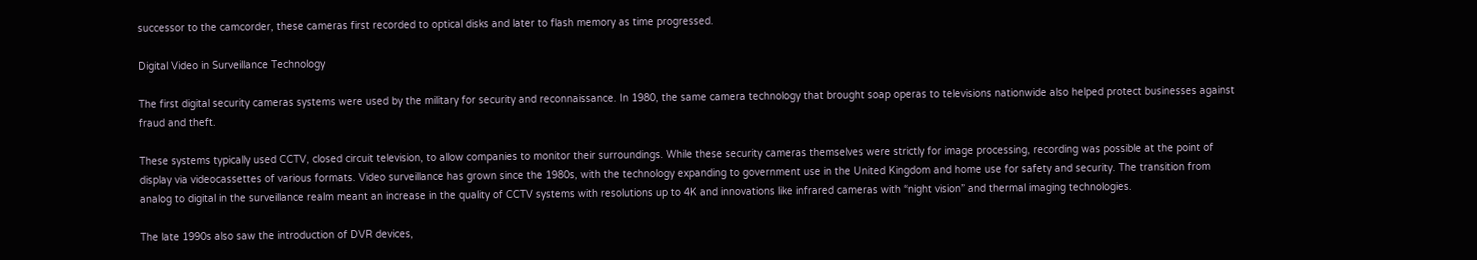successor to the camcorder, these cameras first recorded to optical disks and later to flash memory as time progressed.

Digital Video in Surveillance Technology

The first digital security cameras systems were used by the military for security and reconnaissance. In 1980, the same camera technology that brought soap operas to televisions nationwide also helped protect businesses against fraud and theft.

These systems typically used CCTV, closed circuit television, to allow companies to monitor their surroundings. While these security cameras themselves were strictly for image processing, recording was possible at the point of display via videocassettes of various formats. Video surveillance has grown since the 1980s, with the technology expanding to government use in the United Kingdom and home use for safety and security. The transition from analog to digital in the surveillance realm meant an increase in the quality of CCTV systems with resolutions up to 4K and innovations like infrared cameras with “night vision” and thermal imaging technologies.

The late 1990s also saw the introduction of DVR devices,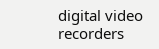digital video recorders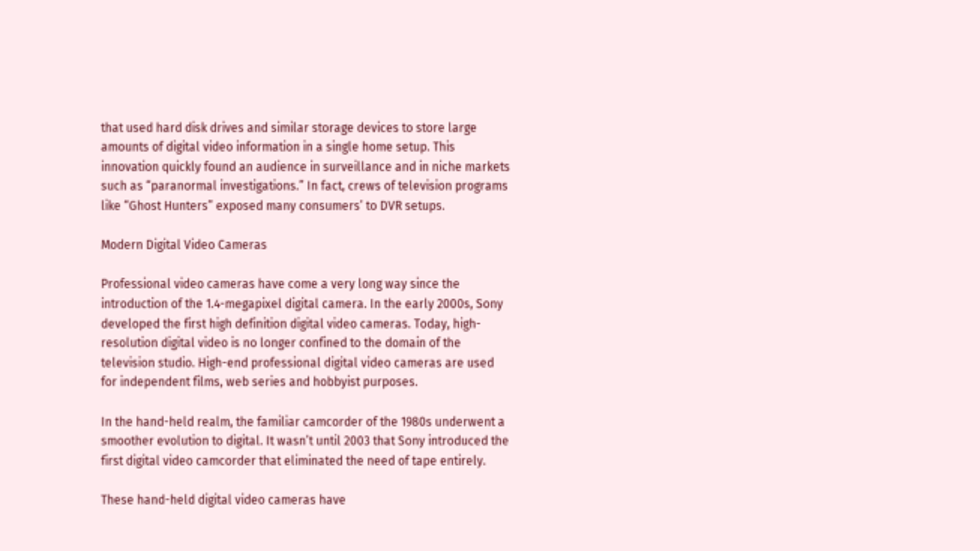that used hard disk drives and similar storage devices to store large amounts of digital video information in a single home setup. This innovation quickly found an audience in surveillance and in niche markets such as “paranormal investigations.” In fact, crews of television programs like “Ghost Hunters” exposed many consumers’ to DVR setups.

Modern Digital Video Cameras

Professional video cameras have come a very long way since the introduction of the 1.4-megapixel digital camera. In the early 2000s, Sony developed the first high definition digital video cameras. Today, high-resolution digital video is no longer confined to the domain of the television studio. High-end professional digital video cameras are used for independent films, web series and hobbyist purposes.

In the hand-held realm, the familiar camcorder of the 1980s underwent a smoother evolution to digital. It wasn’t until 2003 that Sony introduced the first digital video camcorder that eliminated the need of tape entirely.

These hand-held digital video cameras have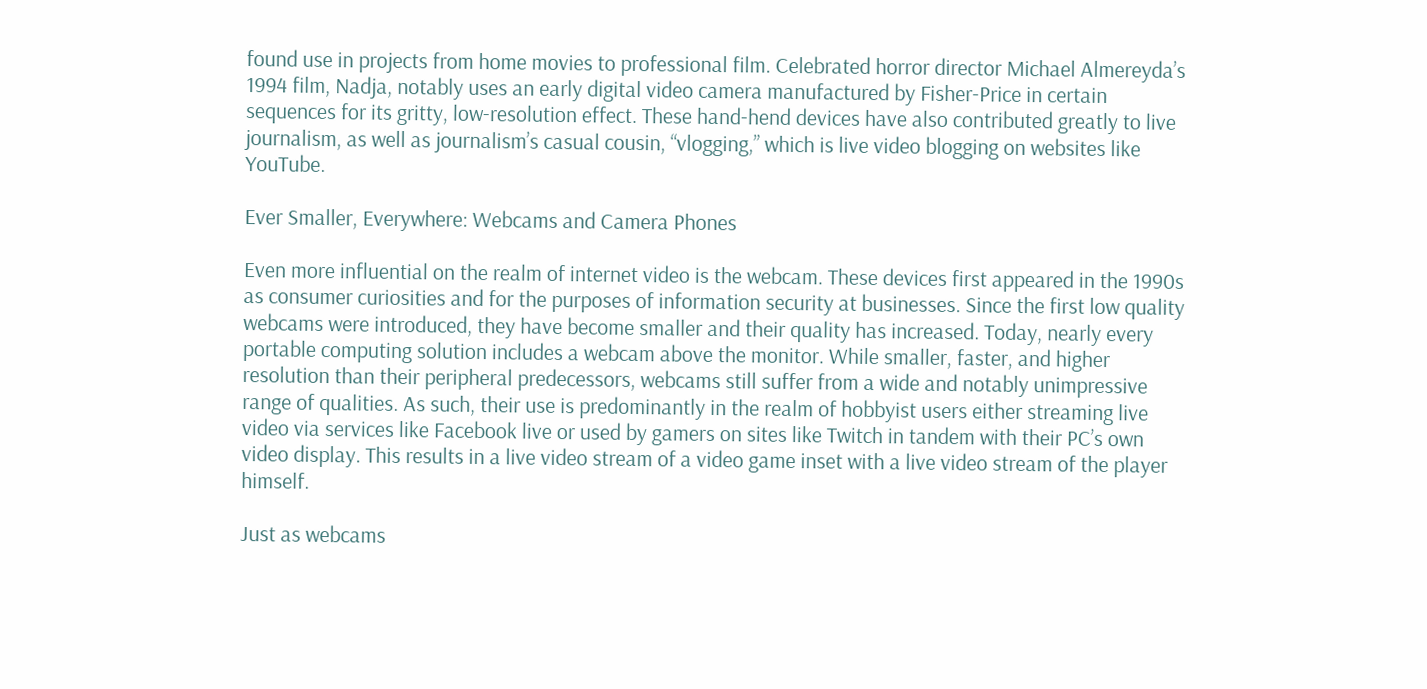found use in projects from home movies to professional film. Celebrated horror director Michael Almereyda’s 1994 film, Nadja, notably uses an early digital video camera manufactured by Fisher-Price in certain sequences for its gritty, low-resolution effect. These hand-hend devices have also contributed greatly to live journalism, as well as journalism’s casual cousin, “vlogging,” which is live video blogging on websites like YouTube.

Ever Smaller, Everywhere: Webcams and Camera Phones

Even more influential on the realm of internet video is the webcam. These devices first appeared in the 1990s as consumer curiosities and for the purposes of information security at businesses. Since the first low quality webcams were introduced, they have become smaller and their quality has increased. Today, nearly every portable computing solution includes a webcam above the monitor. While smaller, faster, and higher resolution than their peripheral predecessors, webcams still suffer from a wide and notably unimpressive range of qualities. As such, their use is predominantly in the realm of hobbyist users either streaming live video via services like Facebook live or used by gamers on sites like Twitch in tandem with their PC’s own video display. This results in a live video stream of a video game inset with a live video stream of the player himself.

Just as webcams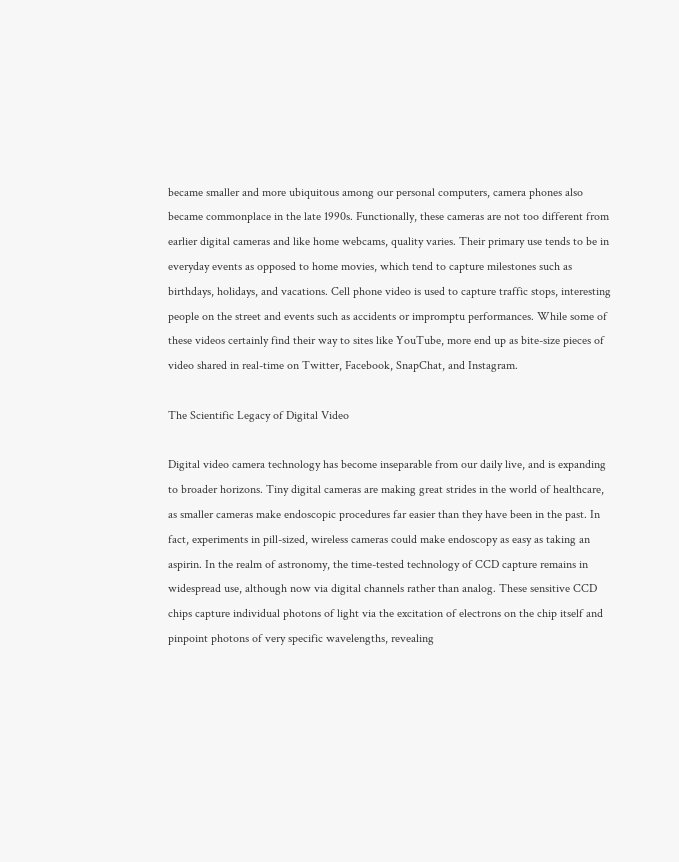became smaller and more ubiquitous among our personal computers, camera phones also became commonplace in the late 1990s. Functionally, these cameras are not too different from earlier digital cameras and like home webcams, quality varies. Their primary use tends to be in everyday events as opposed to home movies, which tend to capture milestones such as birthdays, holidays, and vacations. Cell phone video is used to capture traffic stops, interesting people on the street and events such as accidents or impromptu performances. While some of these videos certainly find their way to sites like YouTube, more end up as bite-size pieces of video shared in real-time on Twitter, Facebook, SnapChat, and Instagram.

The Scientific Legacy of Digital Video

Digital video camera technology has become inseparable from our daily live, and is expanding to broader horizons. Tiny digital cameras are making great strides in the world of healthcare, as smaller cameras make endoscopic procedures far easier than they have been in the past. In fact, experiments in pill-sized, wireless cameras could make endoscopy as easy as taking an aspirin. In the realm of astronomy, the time-tested technology of CCD capture remains in widespread use, although now via digital channels rather than analog. These sensitive CCD chips capture individual photons of light via the excitation of electrons on the chip itself and pinpoint photons of very specific wavelengths, revealing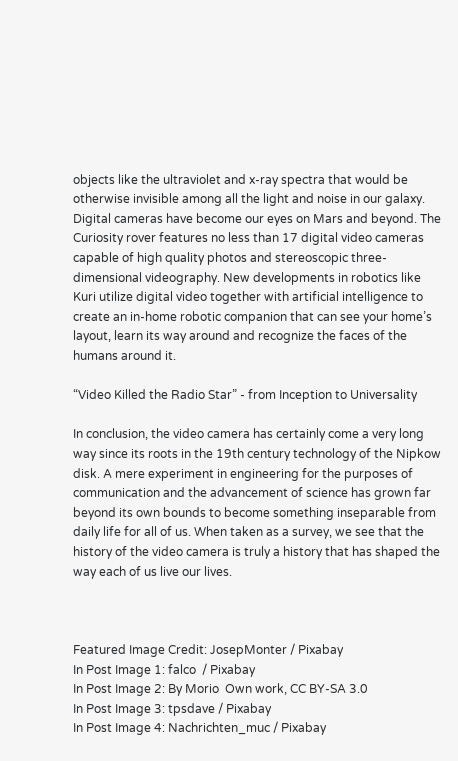objects like the ultraviolet and x-ray spectra that would be otherwise invisible among all the light and noise in our galaxy. Digital cameras have become our eyes on Mars and beyond. The Curiosity rover features no less than 17 digital video cameras capable of high quality photos and stereoscopic three-dimensional videography. New developments in robotics like Kuri utilize digital video together with artificial intelligence to create an in-home robotic companion that can see your home’s layout, learn its way around and recognize the faces of the humans around it.

“Video Killed the Radio Star” - from Inception to Universality

In conclusion, the video camera has certainly come a very long way since its roots in the 19th century technology of the Nipkow disk. A mere experiment in engineering for the purposes of communication and the advancement of science has grown far beyond its own bounds to become something inseparable from daily life for all of us. When taken as a survey, we see that the history of the video camera is truly a history that has shaped the way each of us live our lives.



Featured Image Credit: JosepMonter / Pixabay
In Post Image 1: falco  / Pixabay
In Post Image 2: By Morio  Own work, CC BY-SA 3.0
In Post Image 3: tpsdave / Pixabay
In Post Image 4: Nachrichten_muc / Pixabay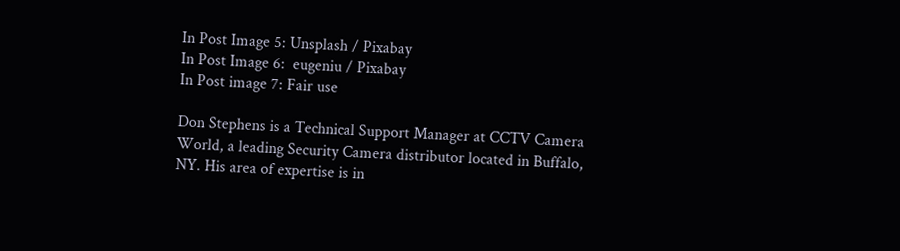In Post Image 5: Unsplash / Pixabay
In Post Image 6:  eugeniu / Pixabay
In Post image 7: Fair use

Don Stephens is a Technical Support Manager at CCTV Camera World, a leading Security Camera distributor located in Buffalo, NY. His area of expertise is in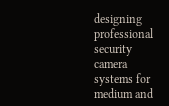designing professional security camera systems for medium and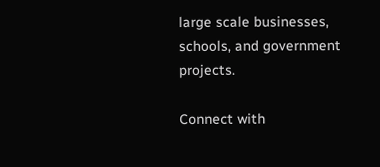large scale businesses, schools, and government projects.

Connect with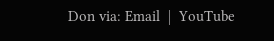Don via: Email  |  YouTube